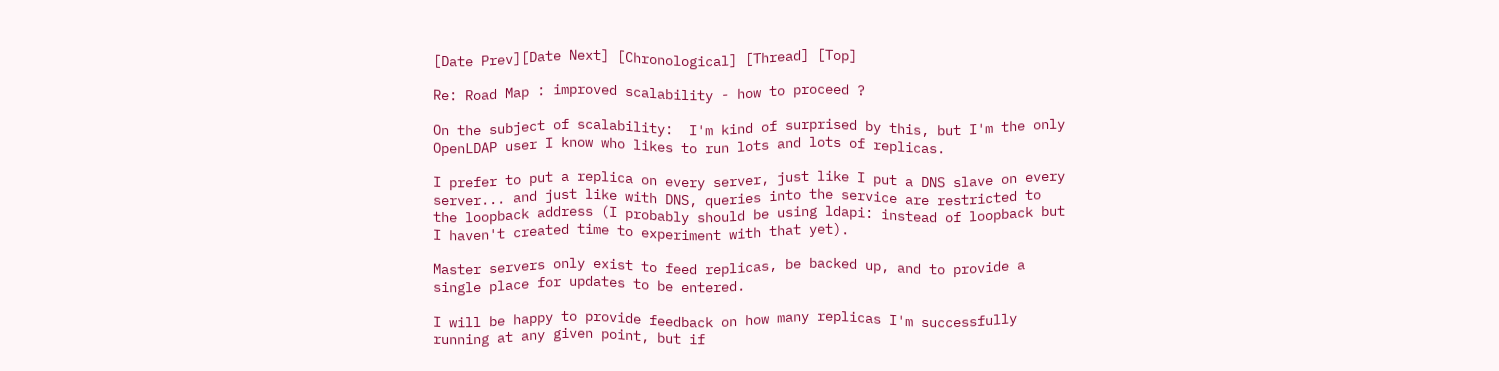[Date Prev][Date Next] [Chronological] [Thread] [Top]

Re: Road Map : improved scalability - how to proceed ?

On the subject of scalability:  I'm kind of surprised by this, but I'm the only
OpenLDAP user I know who likes to run lots and lots of replicas.

I prefer to put a replica on every server, just like I put a DNS slave on every
server... and just like with DNS, queries into the service are restricted to
the loopback address (I probably should be using ldapi: instead of loopback but
I haven't created time to experiment with that yet).

Master servers only exist to feed replicas, be backed up, and to provide a
single place for updates to be entered.

I will be happy to provide feedback on how many replicas I'm successfully
running at any given point, but if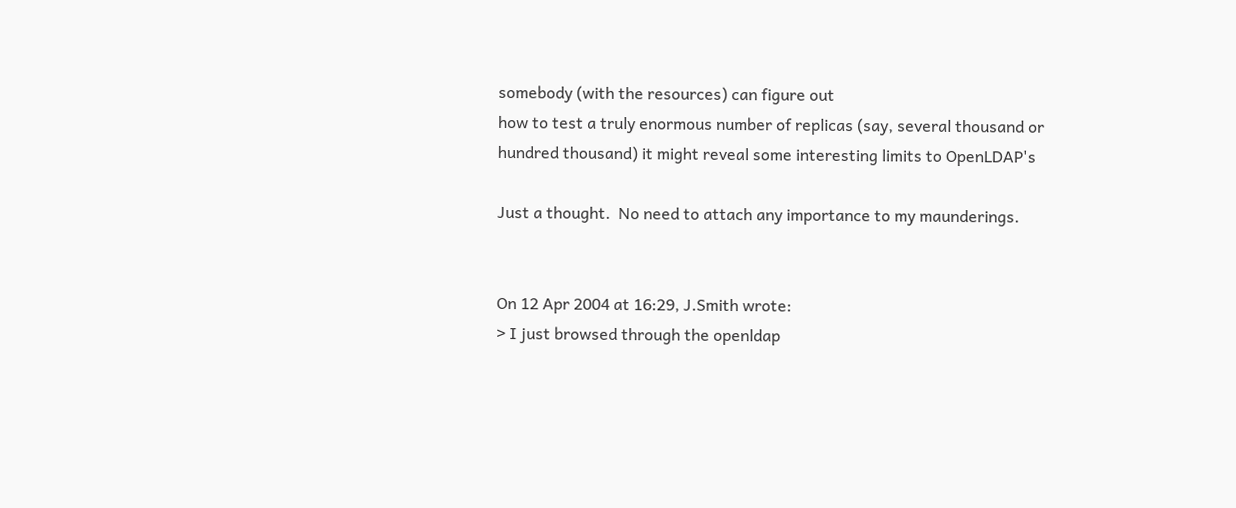somebody (with the resources) can figure out
how to test a truly enormous number of replicas (say, several thousand or
hundred thousand) it might reveal some interesting limits to OpenLDAP's

Just a thought.  No need to attach any importance to my maunderings.


On 12 Apr 2004 at 16:29, J.Smith wrote:
> I just browsed through the openldap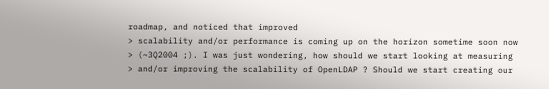roadmap, and noticed that improved
> scalability and/or performance is coming up on the horizon sometime soon now
> (~3Q2004 ;). I was just wondering, how should we start looking at measuring
> and/or improving the scalability of OpenLDAP ? Should we start creating our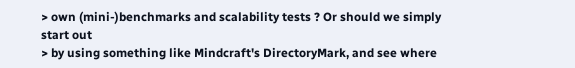> own (mini-)benchmarks and scalability tests ? Or should we simply start out
> by using something like Mindcraft's DirectoryMark, and see where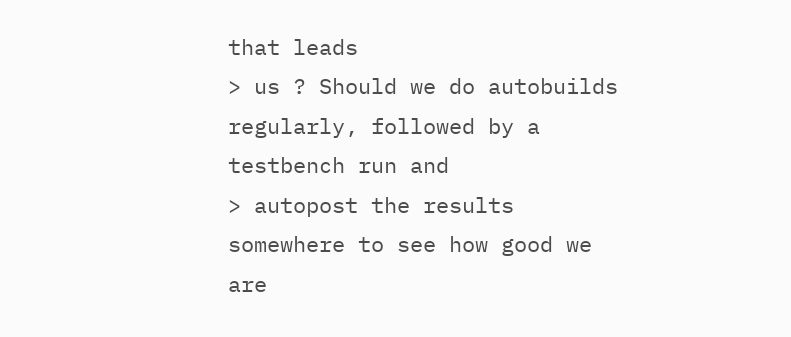that leads
> us ? Should we do autobuilds regularly, followed by a testbench run and
> autopost the results somewhere to see how good we are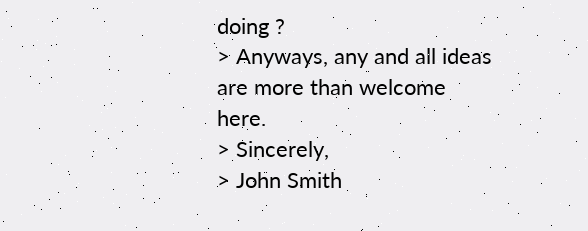doing ?
> Anyways, any and all ideas are more than welcome here.
> Sincerely,
> John Smith